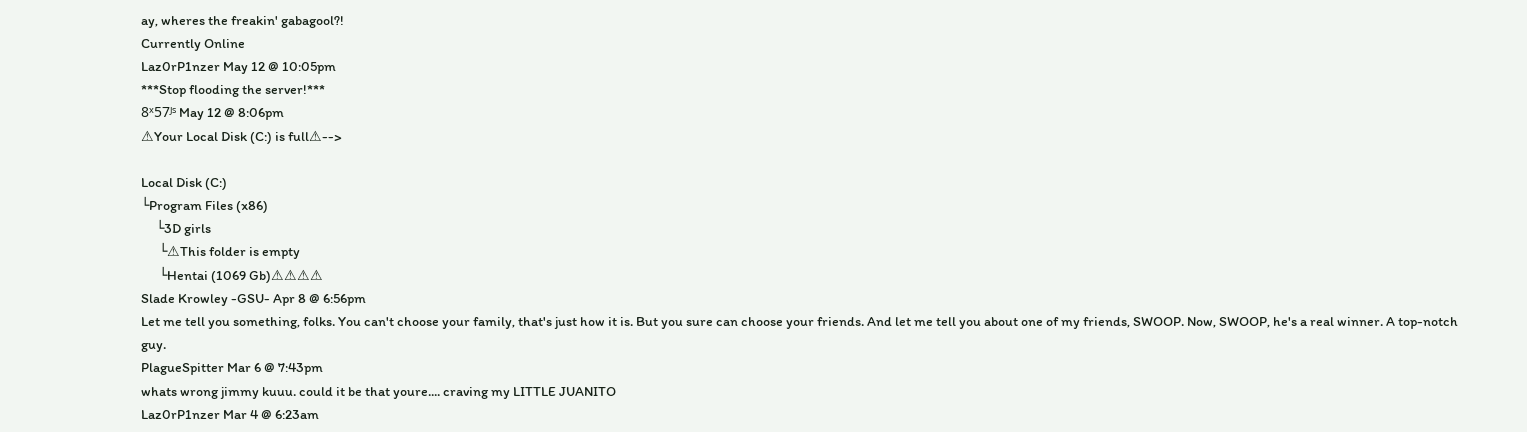ay, wheres the freakin' gabagool?!
Currently Online
Laz0rP1nzer May 12 @ 10:05pm
***Stop flooding the server!***
8ˣ57ᴶˢ May 12 @ 8:06pm
⚠Your Local Disk (C:) is full⚠-->

Local Disk (C:)
└Program Files (x86)
     └3D girls
      └⚠This folder is empty
      └Hentai (1069 Gb)⚠⚠⚠⚠
Slade Krowley -GSU- Apr 8 @ 6:56pm
Let me tell you something, folks. You can't choose your family, that's just how it is. But you sure can choose your friends. And let me tell you about one of my friends, SWOOP. Now, SWOOP, he's a real winner. A top-notch guy.
PlagueSpitter Mar 6 @ 7:43pm
whats wrong jimmy kuuu. could it be that youre.... craving my LITTLE JUANITO
Laz0rP1nzer Mar 4 @ 6:23am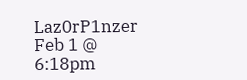Laz0rP1nzer Feb 1 @ 6:18pm